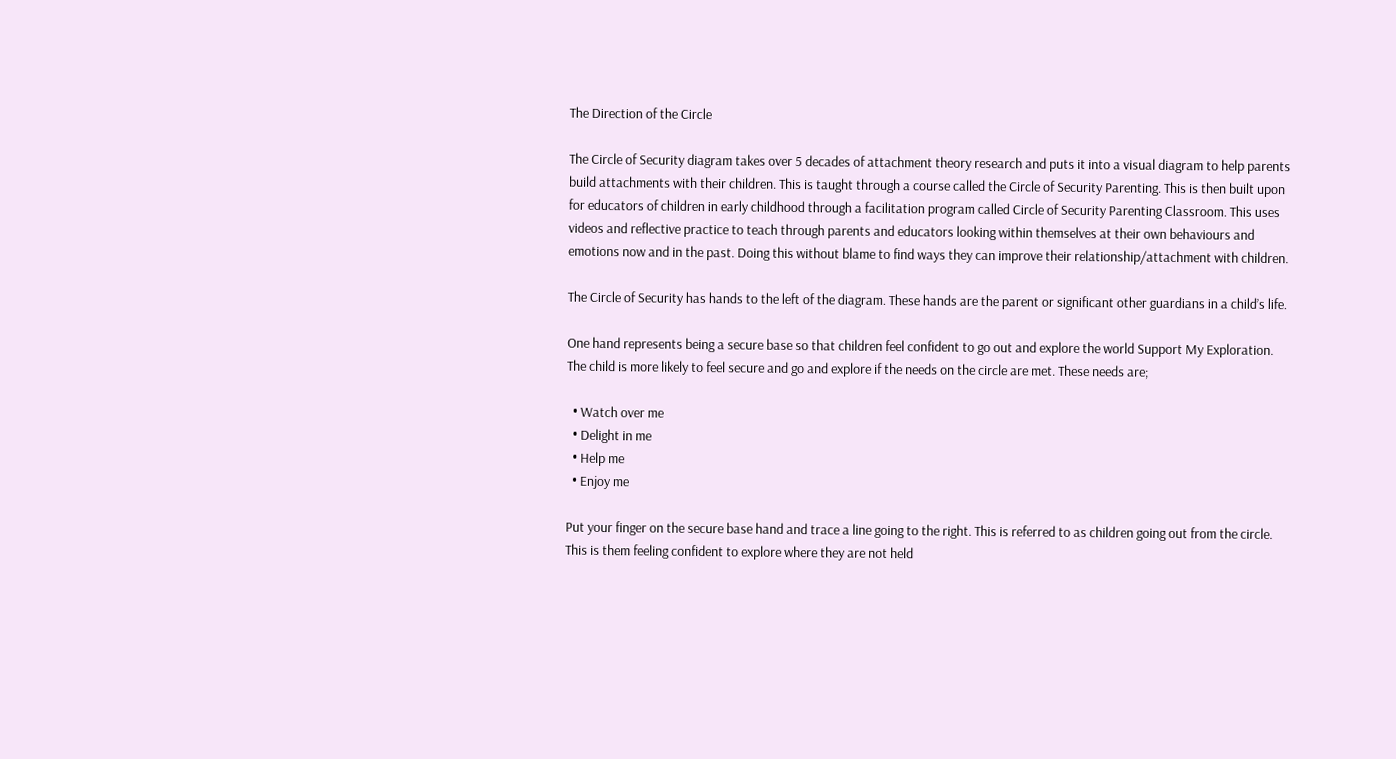The Direction of the Circle

The Circle of Security diagram takes over 5 decades of attachment theory research and puts it into a visual diagram to help parents build attachments with their children. This is taught through a course called the Circle of Security Parenting. This is then built upon for educators of children in early childhood through a facilitation program called Circle of Security Parenting Classroom. This uses videos and reflective practice to teach through parents and educators looking within themselves at their own behaviours and emotions now and in the past. Doing this without blame to find ways they can improve their relationship/attachment with children.

The Circle of Security has hands to the left of the diagram. These hands are the parent or significant other guardians in a child’s life.

One hand represents being a secure base so that children feel confident to go out and explore the world Support My Exploration. The child is more likely to feel secure and go and explore if the needs on the circle are met. These needs are;

  • Watch over me
  • Delight in me
  • Help me
  • Enjoy me

Put your finger on the secure base hand and trace a line going to the right. This is referred to as children going out from the circle. This is them feeling confident to explore where they are not held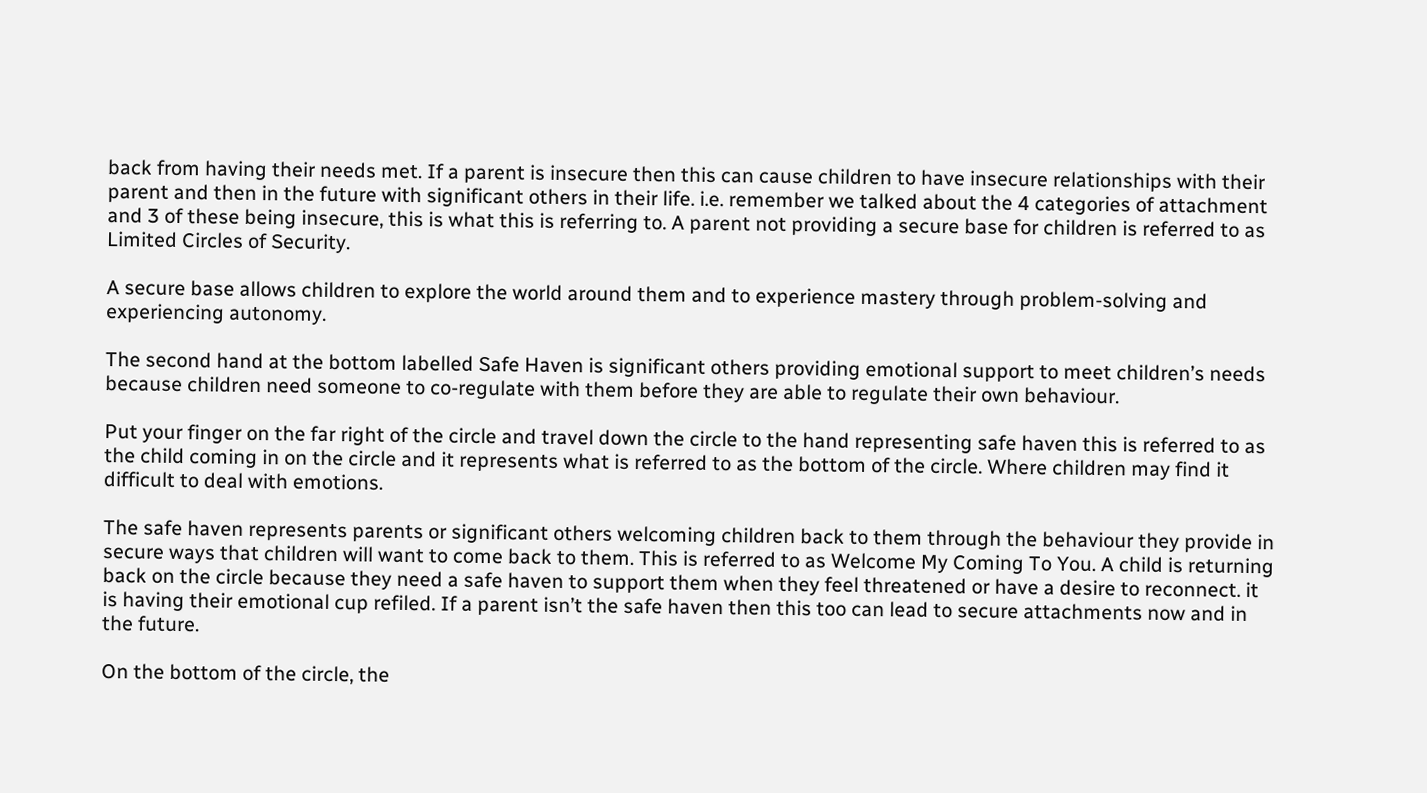back from having their needs met. If a parent is insecure then this can cause children to have insecure relationships with their parent and then in the future with significant others in their life. i.e. remember we talked about the 4 categories of attachment and 3 of these being insecure, this is what this is referring to. A parent not providing a secure base for children is referred to as Limited Circles of Security.

A secure base allows children to explore the world around them and to experience mastery through problem-solving and experiencing autonomy.

The second hand at the bottom labelled Safe Haven is significant others providing emotional support to meet children’s needs because children need someone to co-regulate with them before they are able to regulate their own behaviour.

Put your finger on the far right of the circle and travel down the circle to the hand representing safe haven this is referred to as the child coming in on the circle and it represents what is referred to as the bottom of the circle. Where children may find it difficult to deal with emotions.

The safe haven represents parents or significant others welcoming children back to them through the behaviour they provide in secure ways that children will want to come back to them. This is referred to as Welcome My Coming To You. A child is returning back on the circle because they need a safe haven to support them when they feel threatened or have a desire to reconnect. it is having their emotional cup refiled. If a parent isn’t the safe haven then this too can lead to secure attachments now and in the future.

On the bottom of the circle, the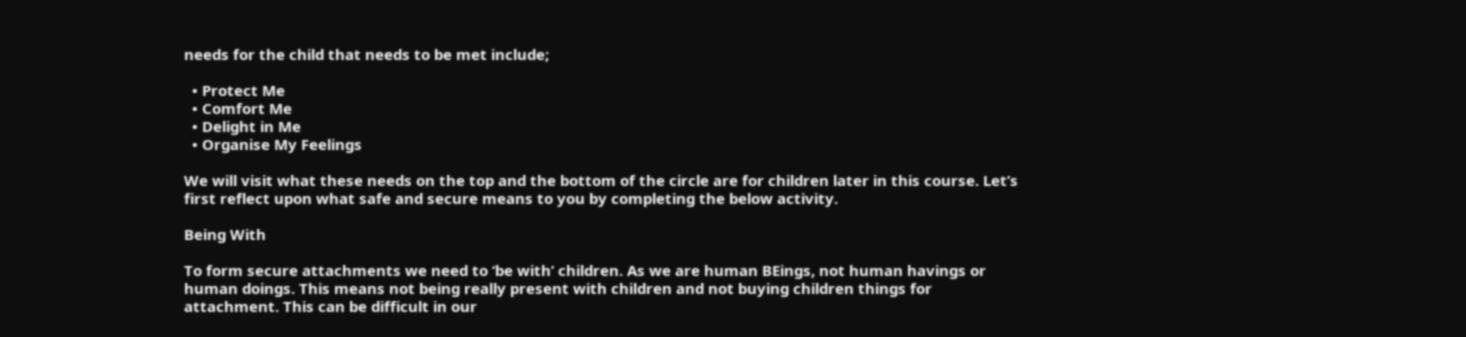needs for the child that needs to be met include;

  • Protect Me
  • Comfort Me
  • Delight in Me
  • Organise My Feelings

We will visit what these needs on the top and the bottom of the circle are for children later in this course. Let’s first reflect upon what safe and secure means to you by completing the below activity.

Being With

To form secure attachments we need to ‘be with’ children. As we are human BEings, not human havings or human doings. This means not being really present with children and not buying children things for attachment. This can be difficult in our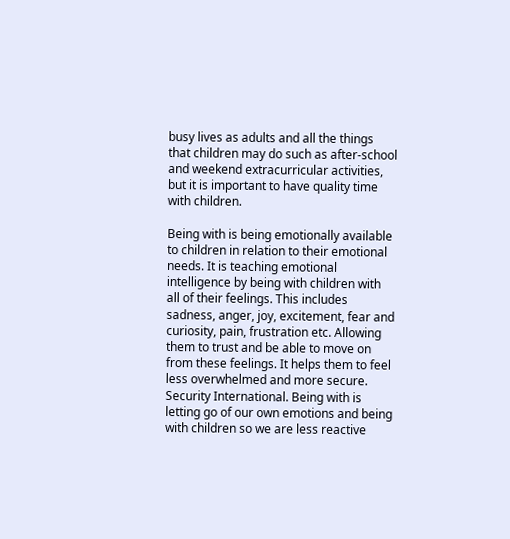busy lives as adults and all the things that children may do such as after-school and weekend extracurricular activities, but it is important to have quality time with children.

Being with is being emotionally available to children in relation to their emotional needs. It is teaching emotional intelligence by being with children with all of their feelings. This includes sadness, anger, joy, excitement, fear and curiosity, pain, frustration etc. Allowing them to trust and be able to move on from these feelings. It helps them to feel less overwhelmed and more secure. Security International. Being with is letting go of our own emotions and being with children so we are less reactive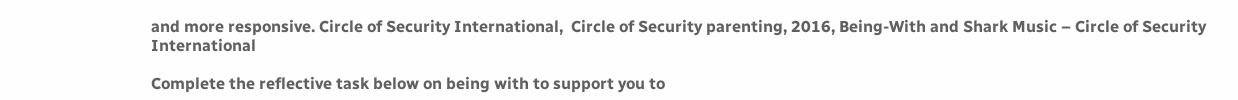and more responsive. Circle of Security International,  Circle of Security parenting, 2016, Being-With and Shark Music – Circle of Security International

Complete the reflective task below on being with to support you to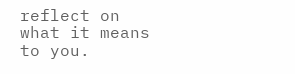reflect on what it means to you.